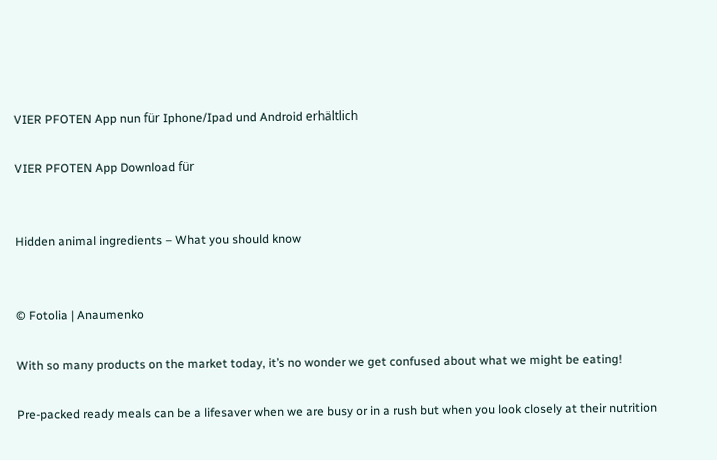VIER PFOTEN App nun für Iphone/Ipad und Android erhältlich

VIER PFOTEN App Download für


Hidden animal ingredients – What you should know


© Fotolia | Anaumenko

With so many products on the market today, it’s no wonder we get confused about what we might be eating!

Pre-packed ready meals can be a lifesaver when we are busy or in a rush but when you look closely at their nutrition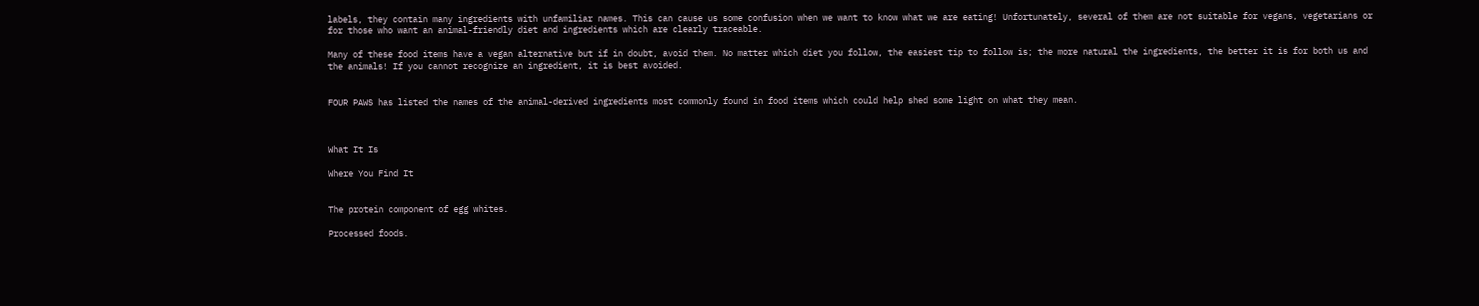labels, they contain many ingredients with unfamiliar names. This can cause us some confusion when we want to know what we are eating! Unfortunately, several of them are not suitable for vegans, vegetarians or for those who want an animal-friendly diet and ingredients which are clearly traceable.

Many of these food items have a vegan alternative but if in doubt, avoid them. No matter which diet you follow, the easiest tip to follow is; the more natural the ingredients, the better it is for both us and the animals! If you cannot recognize an ingredient, it is best avoided.


FOUR PAWS has listed the names of the animal-derived ingredients most commonly found in food items which could help shed some light on what they mean.



What It Is

Where You Find It


The protein component of egg whites.

Processed foods.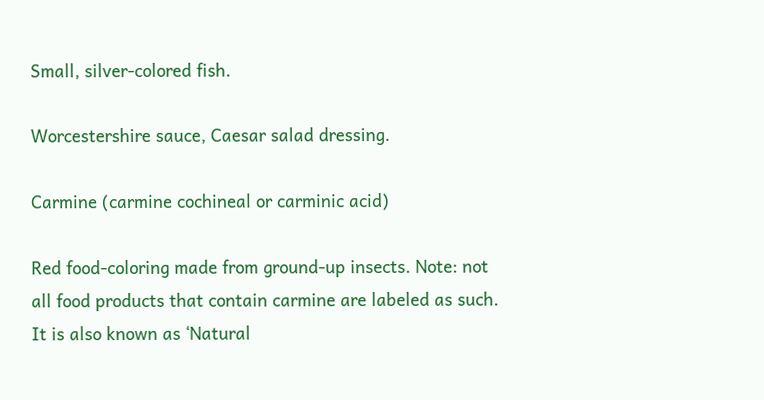Small, silver-colored fish.

Worcestershire sauce, Caesar salad dressing.

Carmine (carmine cochineal or carminic acid)

Red food-coloring made from ground-up insects. Note: not all food products that contain carmine are labeled as such. It is also known as ‘Natural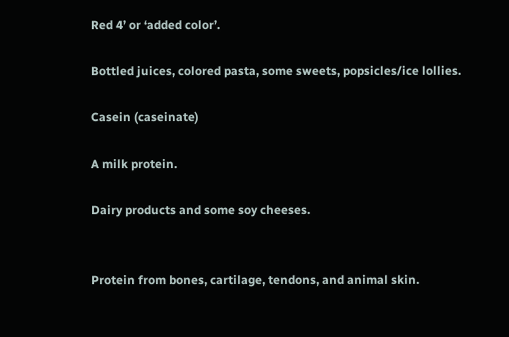Red 4’ or ‘added color’.

Bottled juices, colored pasta, some sweets, popsicles/ice lollies.

Casein (caseinate)

A milk protein.

Dairy products and some soy cheeses.


Protein from bones, cartilage, tendons, and animal skin.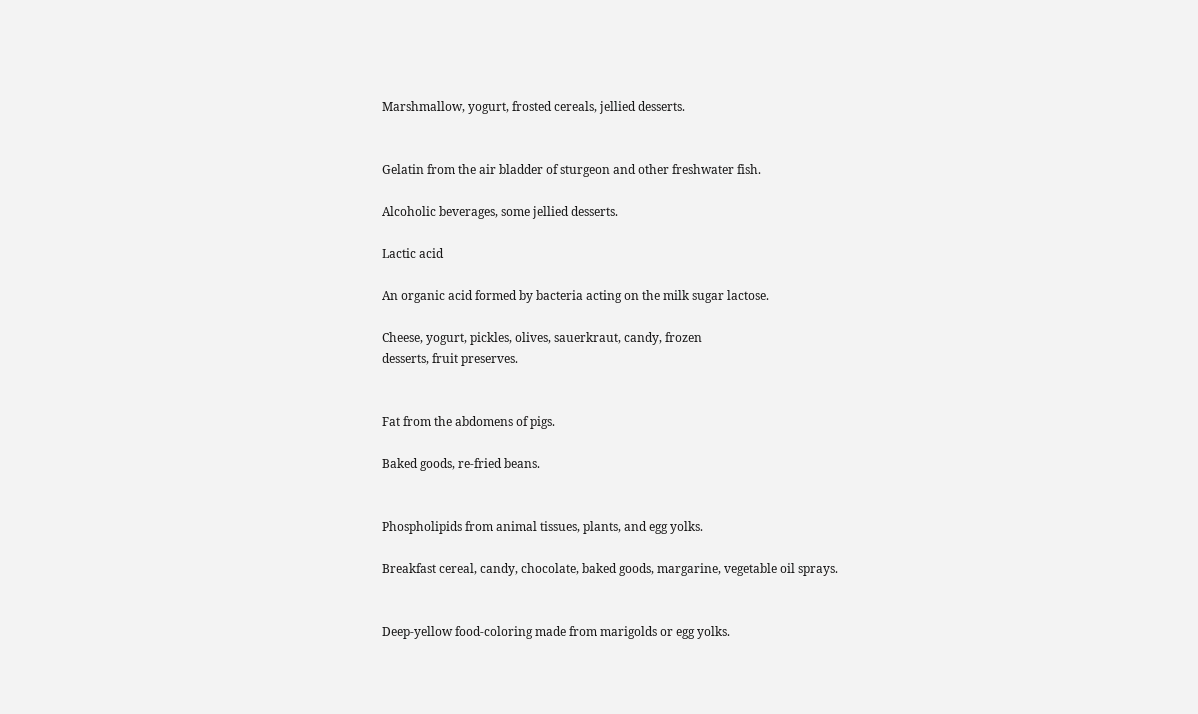Marshmallow, yogurt, frosted cereals, jellied desserts.


Gelatin from the air bladder of sturgeon and other freshwater fish.

Alcoholic beverages, some jellied desserts.

Lactic acid

An organic acid formed by bacteria acting on the milk sugar lactose.

Cheese, yogurt, pickles, olives, sauerkraut, candy, frozen
desserts, fruit preserves.


Fat from the abdomens of pigs.

Baked goods, re-fried beans.


Phospholipids from animal tissues, plants, and egg yolks.

Breakfast cereal, candy, chocolate, baked goods, margarine, vegetable oil sprays.


Deep-yellow food-coloring made from marigolds or egg yolks.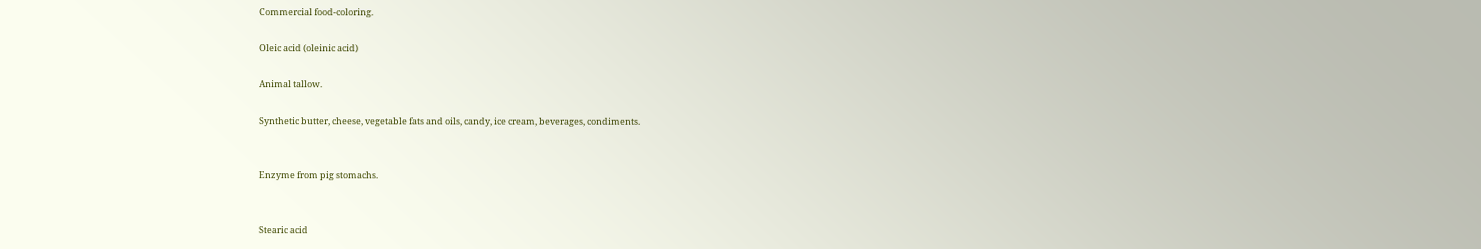Commercial food-coloring.

Oleic acid (oleinic acid)

Animal tallow.

Synthetic butter, cheese, vegetable fats and oils, candy, ice cream, beverages, condiments.


Enzyme from pig stomachs.


Stearic acid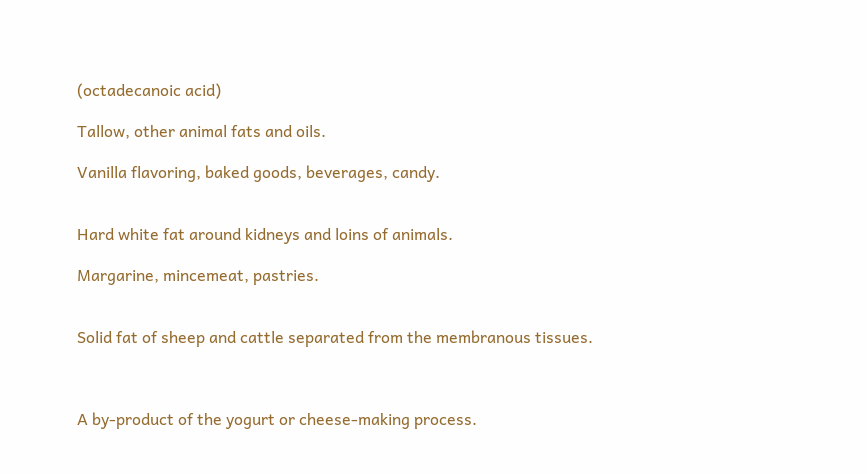(octadecanoic acid)

Tallow, other animal fats and oils.

Vanilla flavoring, baked goods, beverages, candy.


Hard white fat around kidneys and loins of animals.

Margarine, mincemeat, pastries.


Solid fat of sheep and cattle separated from the membranous tissues.



A by-product of the yogurt or cheese-making process.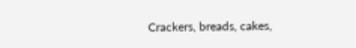Crackers, breads, cakes,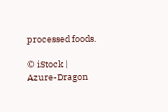processed foods.

© iStock | Azure-Dragon